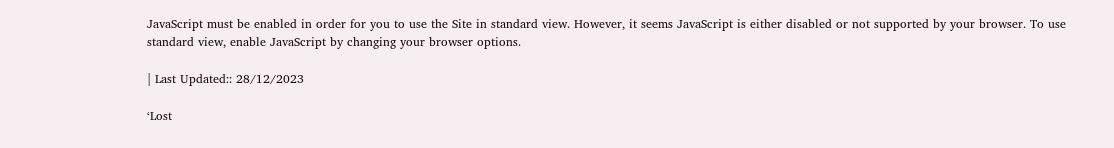JavaScript must be enabled in order for you to use the Site in standard view. However, it seems JavaScript is either disabled or not supported by your browser. To use standard view, enable JavaScript by changing your browser options.

| Last Updated:: 28/12/2023

‘Lost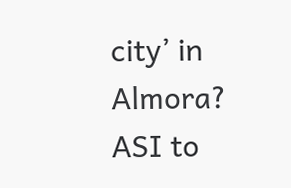city’ in Almora? ASI to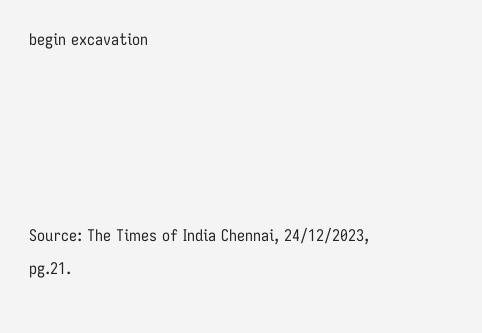begin excavation





Source: The Times of India Chennai, 24/12/2023, pg.21.